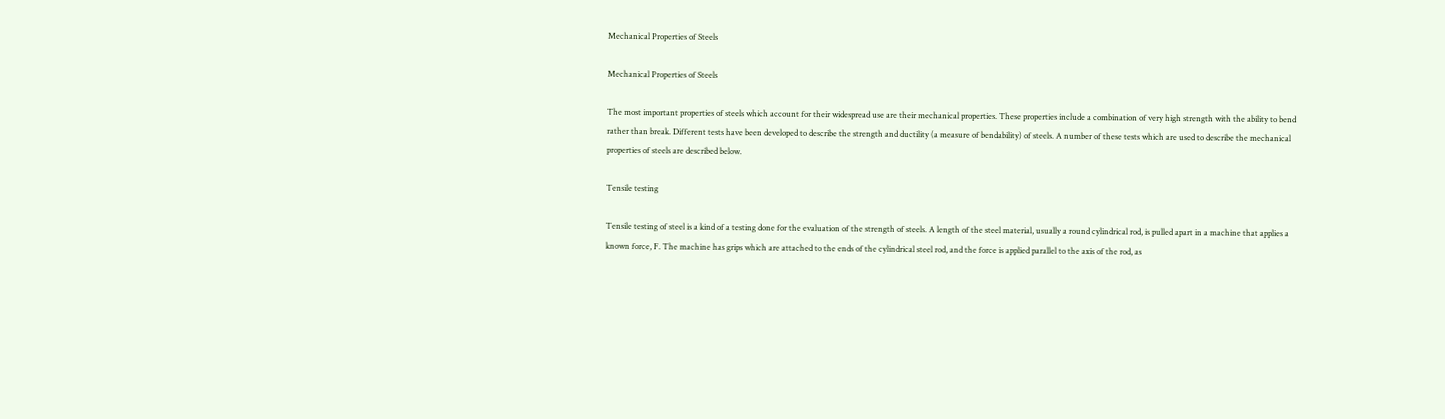Mechanical Properties of Steels

Mechanical Properties of Steels

The most important properties of steels which account for their widespread use are their mechanical properties. These properties include a combination of very high strength with the ability to bend rather than break. Different tests have been developed to describe the strength and ductility (a measure of bendability) of steels. A number of these tests which are used to describe the mechanical properties of steels are described below.

Tensile testing

Tensile testing of steel is a kind of a testing done for the evaluation of the strength of steels. A length of the steel material, usually a round cylindrical rod, is pulled apart in a machine that applies a known force, F. The machine has grips which are attached to the ends of the cylindrical steel rod, and the force is applied parallel to the axis of the rod, as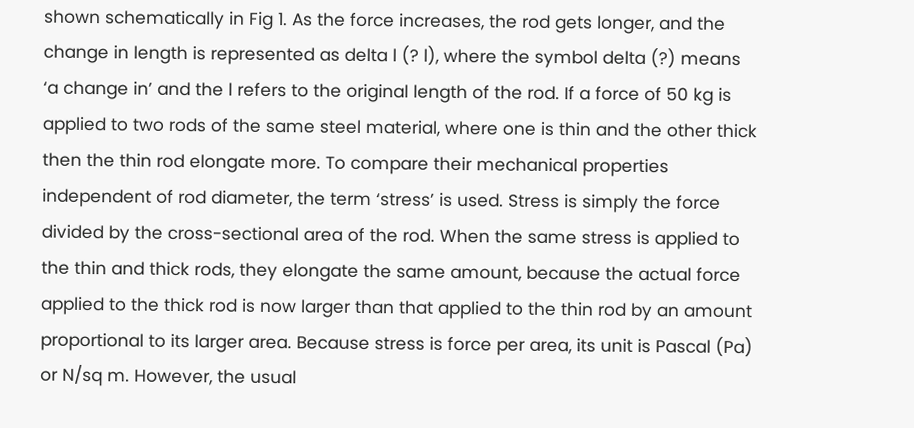shown schematically in Fig 1. As the force increases, the rod gets longer, and the change in length is represented as delta l (? l), where the symbol delta (?) means ‘a change in’ and the l refers to the original length of the rod. If a force of 50 kg is applied to two rods of the same steel material, where one is thin and the other thick then the thin rod elongate more. To compare their mechanical properties independent of rod diameter, the term ‘stress’ is used. Stress is simply the force divided by the cross-sectional area of the rod. When the same stress is applied to the thin and thick rods, they elongate the same amount, because the actual force applied to the thick rod is now larger than that applied to the thin rod by an amount proportional to its larger area. Because stress is force per area, its unit is Pascal (Pa) or N/sq m. However, the usual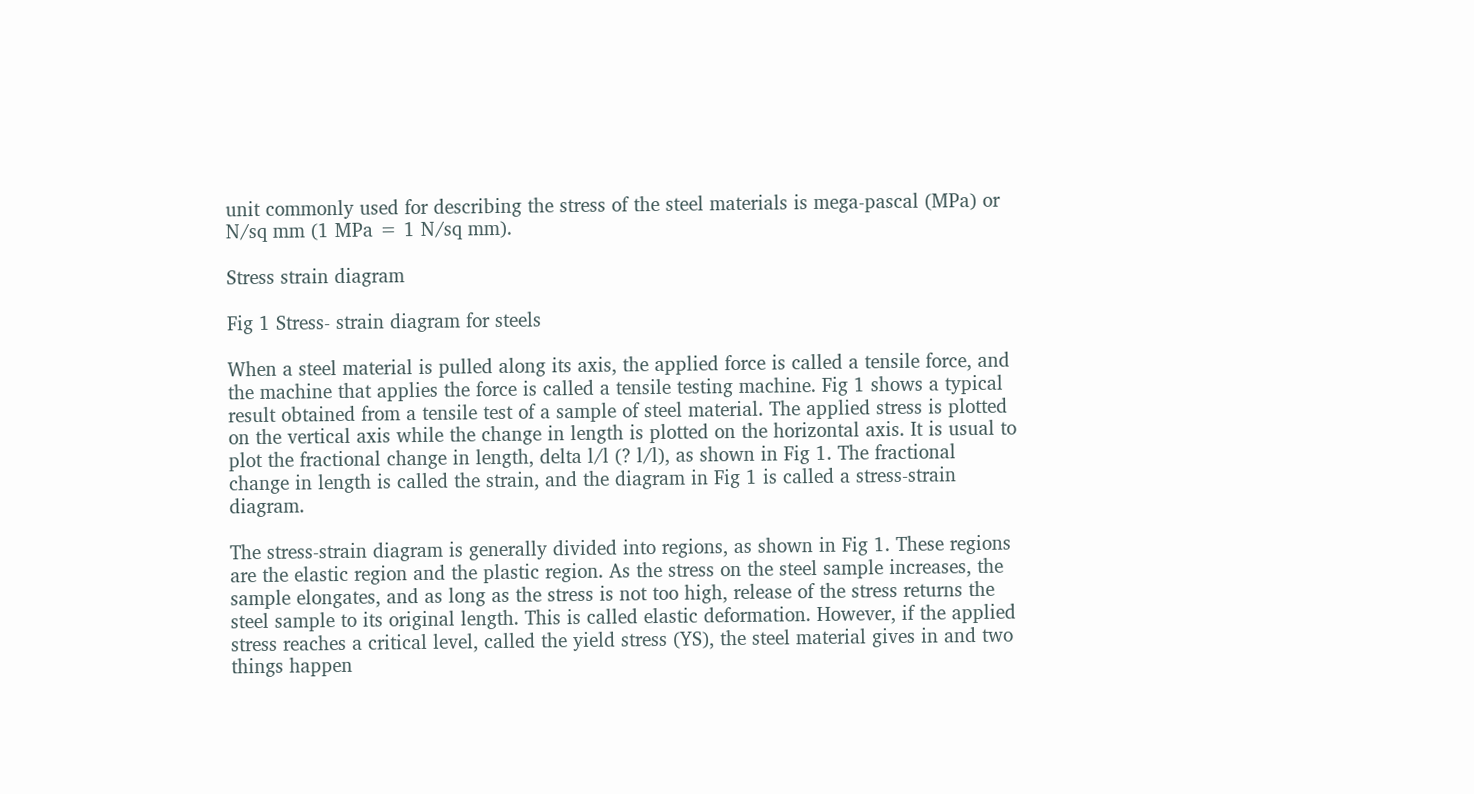unit commonly used for describing the stress of the steel materials is mega-pascal (MPa) or N/sq mm (1 MPa = 1 N/sq mm).

Stress strain diagram

Fig 1 Stress- strain diagram for steels

When a steel material is pulled along its axis, the applied force is called a tensile force, and the machine that applies the force is called a tensile testing machine. Fig 1 shows a typical result obtained from a tensile test of a sample of steel material. The applied stress is plotted on the vertical axis while the change in length is plotted on the horizontal axis. It is usual to plot the fractional change in length, delta l/l (? l/l), as shown in Fig 1. The fractional change in length is called the strain, and the diagram in Fig 1 is called a stress-strain diagram.

The stress-strain diagram is generally divided into regions, as shown in Fig 1. These regions are the elastic region and the plastic region. As the stress on the steel sample increases, the sample elongates, and as long as the stress is not too high, release of the stress returns the steel sample to its original length. This is called elastic deformation. However, if the applied stress reaches a critical level, called the yield stress (YS), the steel material gives in and two things happen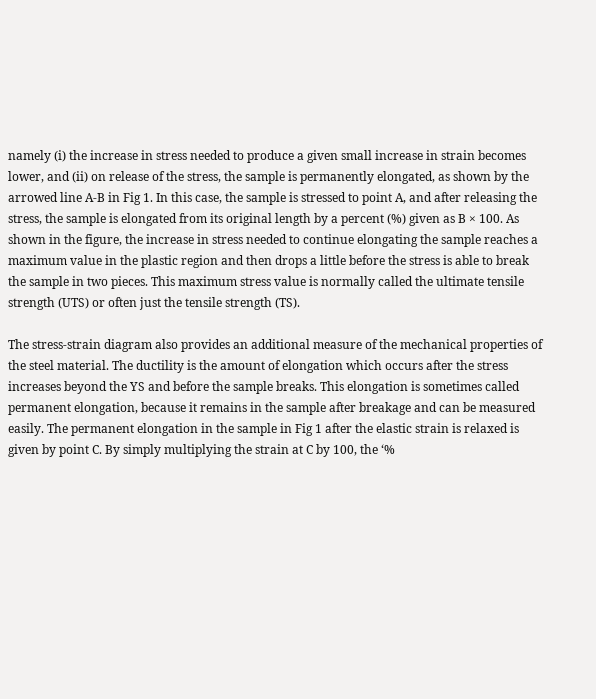namely (i) the increase in stress needed to produce a given small increase in strain becomes lower, and (ii) on release of the stress, the sample is permanently elongated, as shown by the arrowed line A-B in Fig 1. In this case, the sample is stressed to point A, and after releasing the stress, the sample is elongated from its original length by a percent (%) given as B × 100. As shown in the figure, the increase in stress needed to continue elongating the sample reaches a maximum value in the plastic region and then drops a little before the stress is able to break the sample in two pieces. This maximum stress value is normally called the ultimate tensile strength (UTS) or often just the tensile strength (TS).

The stress-strain diagram also provides an additional measure of the mechanical properties of the steel material. The ductility is the amount of elongation which occurs after the stress increases beyond the YS and before the sample breaks. This elongation is sometimes called permanent elongation, because it remains in the sample after breakage and can be measured easily. The permanent elongation in the sample in Fig 1 after the elastic strain is relaxed is given by point C. By simply multiplying the strain at C by 100, the ‘%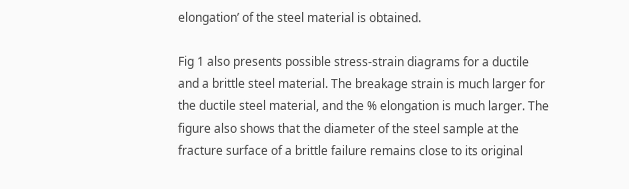elongation’ of the steel material is obtained.

Fig 1 also presents possible stress-strain diagrams for a ductile and a brittle steel material. The breakage strain is much larger for the ductile steel material, and the % elongation is much larger. The figure also shows that the diameter of the steel sample at the fracture surface of a brittle failure remains close to its original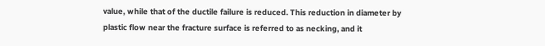value, while that of the ductile failure is reduced. This reduction in diameter by plastic flow near the fracture surface is referred to as necking, and it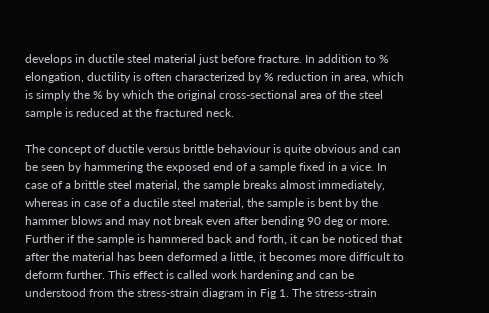develops in ductile steel material just before fracture. In addition to % elongation, ductility is often characterized by % reduction in area, which is simply the % by which the original cross-sectional area of the steel sample is reduced at the fractured neck.

The concept of ductile versus brittle behaviour is quite obvious and can be seen by hammering the exposed end of a sample fixed in a vice. In case of a brittle steel material, the sample breaks almost immediately, whereas in case of a ductile steel material, the sample is bent by the hammer blows and may not break even after bending 90 deg or more.  Further if the sample is hammered back and forth, it can be noticed that after the material has been deformed a little, it becomes more difficult to deform further. This effect is called work hardening and can be understood from the stress-strain diagram in Fig 1. The stress-strain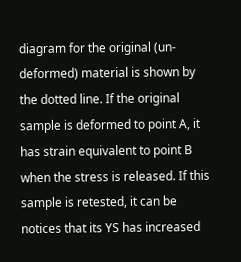diagram for the original (un-deformed) material is shown by the dotted line. If the original sample is deformed to point A, it has strain equivalent to point B when the stress is released. If this sample is retested, it can be notices that its YS has increased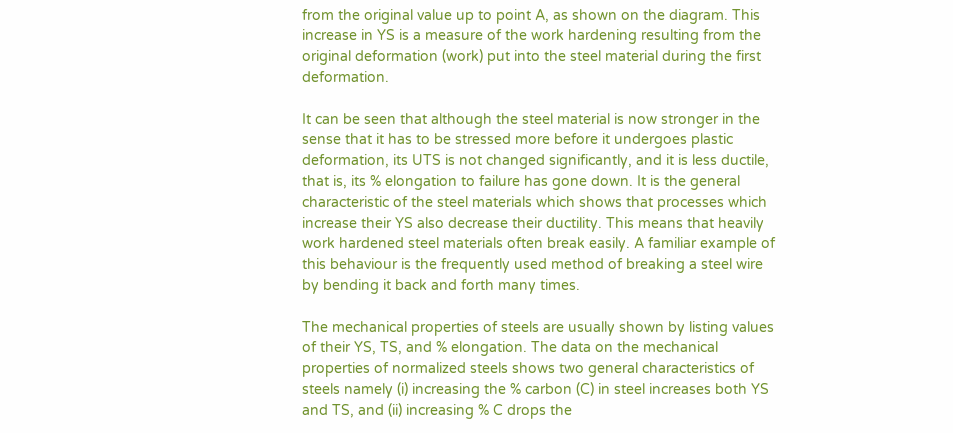from the original value up to point A, as shown on the diagram. This increase in YS is a measure of the work hardening resulting from the original deformation (work) put into the steel material during the first deformation.

It can be seen that although the steel material is now stronger in the sense that it has to be stressed more before it undergoes plastic deformation, its UTS is not changed significantly, and it is less ductile, that is, its % elongation to failure has gone down. It is the general characteristic of the steel materials which shows that processes which increase their YS also decrease their ductility. This means that heavily work hardened steel materials often break easily. A familiar example of this behaviour is the frequently used method of breaking a steel wire by bending it back and forth many times.

The mechanical properties of steels are usually shown by listing values of their YS, TS, and % elongation. The data on the mechanical properties of normalized steels shows two general characteristics of steels namely (i) increasing the % carbon (C) in steel increases both YS and TS, and (ii) increasing % C drops the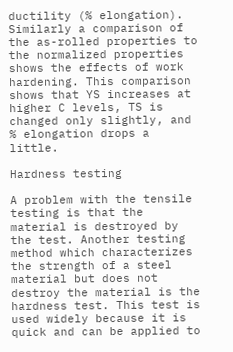ductility (% elongation). Similarly a comparison of the as-rolled properties to the normalized properties shows the effects of work hardening. This comparison shows that YS increases at higher C levels, TS is changed only slightly, and % elongation drops a little.

Hardness testing

A problem with the tensile testing is that the material is destroyed by the test. Another testing method which characterizes the strength of a steel material but does not destroy the material is the hardness test. This test is used widely because it is quick and can be applied to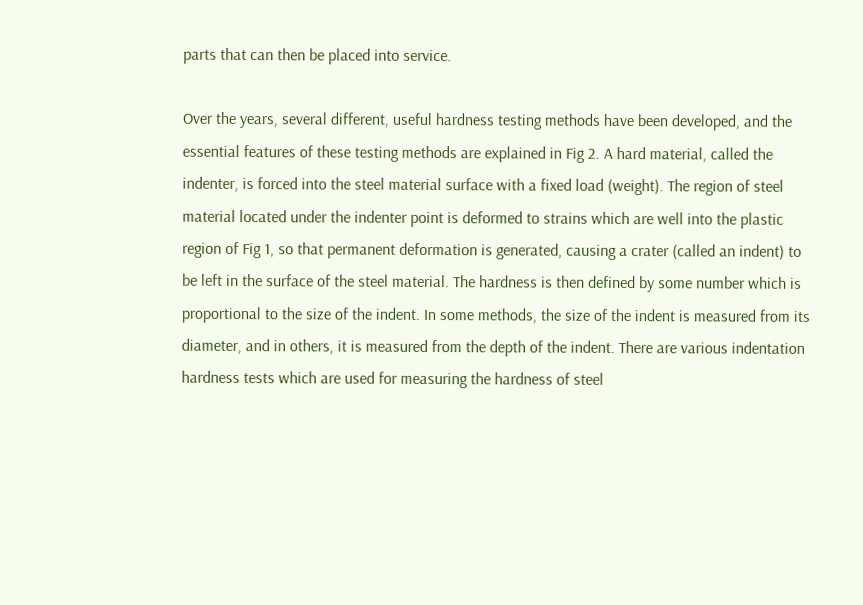parts that can then be placed into service.

Over the years, several different, useful hardness testing methods have been developed, and the essential features of these testing methods are explained in Fig 2. A hard material, called the indenter, is forced into the steel material surface with a fixed load (weight). The region of steel material located under the indenter point is deformed to strains which are well into the plastic region of Fig 1, so that permanent deformation is generated, causing a crater (called an indent) to be left in the surface of the steel material. The hardness is then defined by some number which is proportional to the size of the indent. In some methods, the size of the indent is measured from its diameter, and in others, it is measured from the depth of the indent. There are various indentation hardness tests which are used for measuring the hardness of steel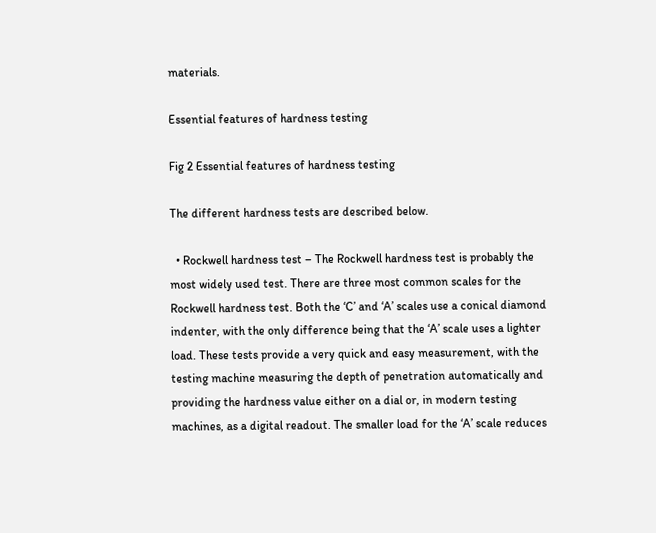materials.

Essential features of hardness testing

Fig 2 Essential features of hardness testing

The different hardness tests are described below.

  • Rockwell hardness test – The Rockwell hardness test is probably the most widely used test. There are three most common scales for the Rockwell hardness test. Both the ‘C’ and ‘A’ scales use a conical diamond indenter, with the only difference being that the ‘A’ scale uses a lighter load. These tests provide a very quick and easy measurement, with the testing machine measuring the depth of penetration automatically and providing the hardness value either on a dial or, in modern testing machines, as a digital readout. The smaller load for the ‘A’ scale reduces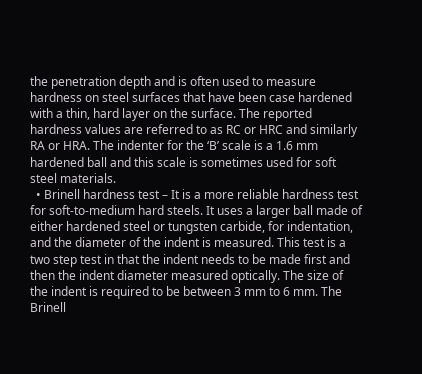the penetration depth and is often used to measure hardness on steel surfaces that have been case hardened with a thin, hard layer on the surface. The reported hardness values are referred to as RC or HRC and similarly RA or HRA. The indenter for the ‘B’ scale is a 1.6 mm hardened ball and this scale is sometimes used for soft steel materials.
  • Brinell hardness test – It is a more reliable hardness test for soft-to-medium hard steels. It uses a larger ball made of either hardened steel or tungsten carbide, for indentation, and the diameter of the indent is measured. This test is a two step test in that the indent needs to be made first and then the indent diameter measured optically. The size of the indent is required to be between 3 mm to 6 mm. The Brinell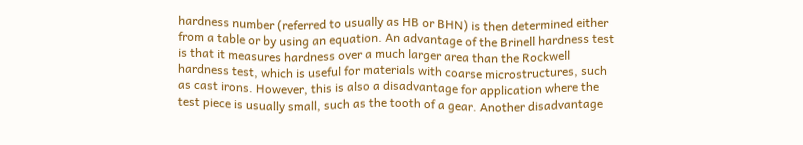hardness number (referred to usually as HB or BHN) is then determined either from a table or by using an equation. An advantage of the Brinell hardness test is that it measures hardness over a much larger area than the Rockwell hardness test, which is useful for materials with coarse microstructures, such as cast irons. However, this is also a disadvantage for application where the test piece is usually small, such as the tooth of a gear. Another disadvantage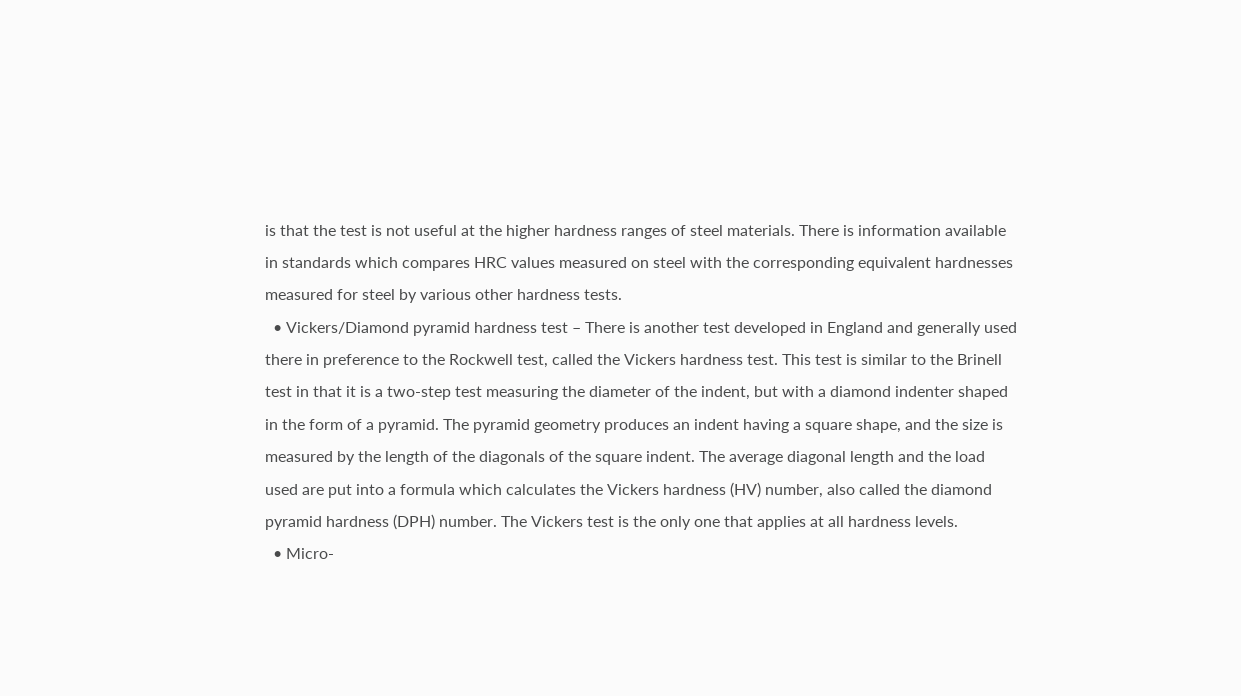is that the test is not useful at the higher hardness ranges of steel materials. There is information available in standards which compares HRC values measured on steel with the corresponding equivalent hardnesses measured for steel by various other hardness tests.
  • Vickers/Diamond pyramid hardness test – There is another test developed in England and generally used there in preference to the Rockwell test, called the Vickers hardness test. This test is similar to the Brinell test in that it is a two-step test measuring the diameter of the indent, but with a diamond indenter shaped in the form of a pyramid. The pyramid geometry produces an indent having a square shape, and the size is measured by the length of the diagonals of the square indent. The average diagonal length and the load used are put into a formula which calculates the Vickers hardness (HV) number, also called the diamond pyramid hardness (DPH) number. The Vickers test is the only one that applies at all hardness levels.
  • Micro-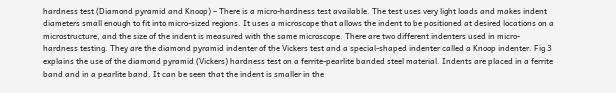hardness test (Diamond pyramid and Knoop) – There is a micro-hardness test available. The test uses very light loads and makes indent diameters small enough to fit into micro-sized regions. It uses a microscope that allows the indent to be positioned at desired locations on a microstructure, and the size of the indent is measured with the same microscope. There are two different indenters used in micro-hardness testing. They are the diamond pyramid indenter of the Vickers test and a special-shaped indenter called a Knoop indenter. Fig 3 explains the use of the diamond pyramid (Vickers) hardness test on a ferrite-pearlite banded steel material. Indents are placed in a ferrite band and in a pearlite band. It can be seen that the indent is smaller in the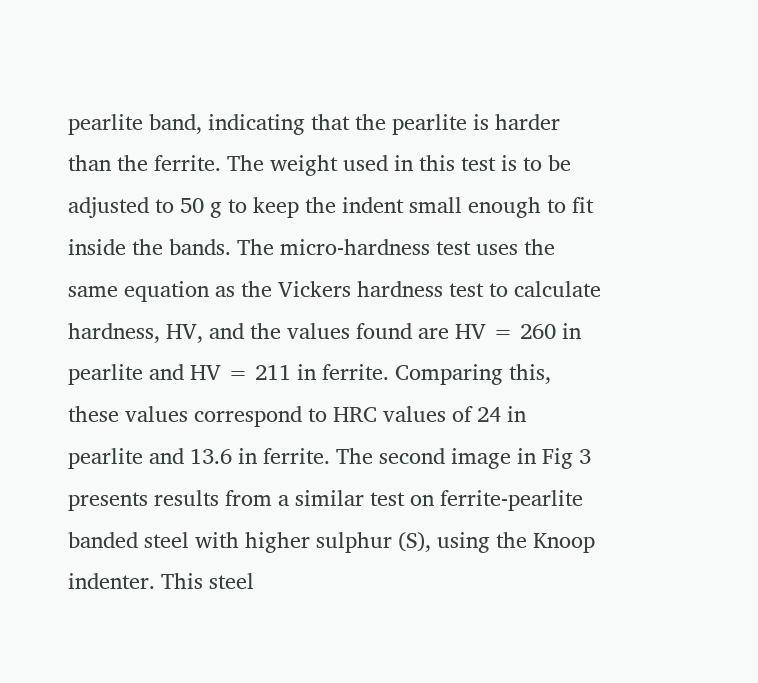pearlite band, indicating that the pearlite is harder than the ferrite. The weight used in this test is to be adjusted to 50 g to keep the indent small enough to fit inside the bands. The micro-hardness test uses the same equation as the Vickers hardness test to calculate hardness, HV, and the values found are HV = 260 in pearlite and HV = 211 in ferrite. Comparing this, these values correspond to HRC values of 24 in pearlite and 13.6 in ferrite. The second image in Fig 3 presents results from a similar test on ferrite-pearlite banded steel with higher sulphur (S), using the Knoop indenter. This steel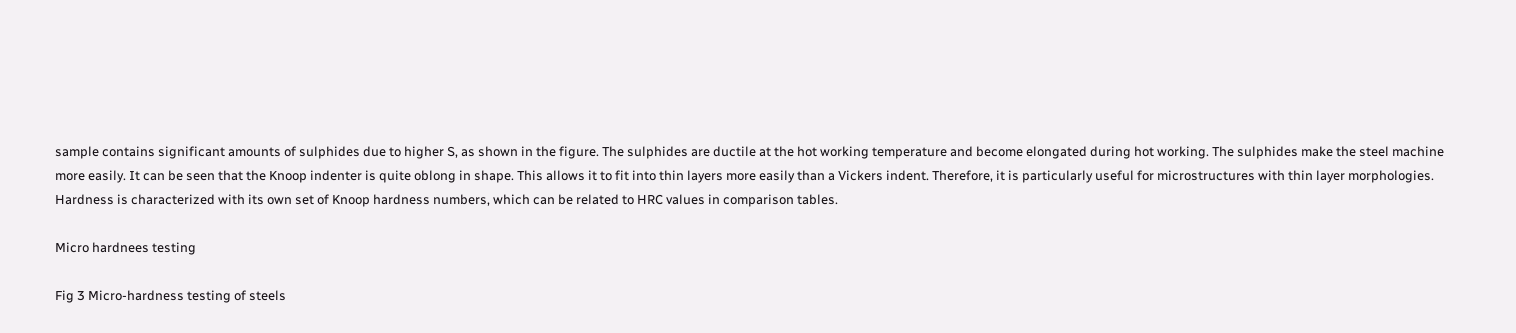sample contains significant amounts of sulphides due to higher S, as shown in the figure. The sulphides are ductile at the hot working temperature and become elongated during hot working. The sulphides make the steel machine more easily. It can be seen that the Knoop indenter is quite oblong in shape. This allows it to fit into thin layers more easily than a Vickers indent. Therefore, it is particularly useful for microstructures with thin layer morphologies. Hardness is characterized with its own set of Knoop hardness numbers, which can be related to HRC values in comparison tables.

Micro hardnees testing

Fig 3 Micro-hardness testing of steels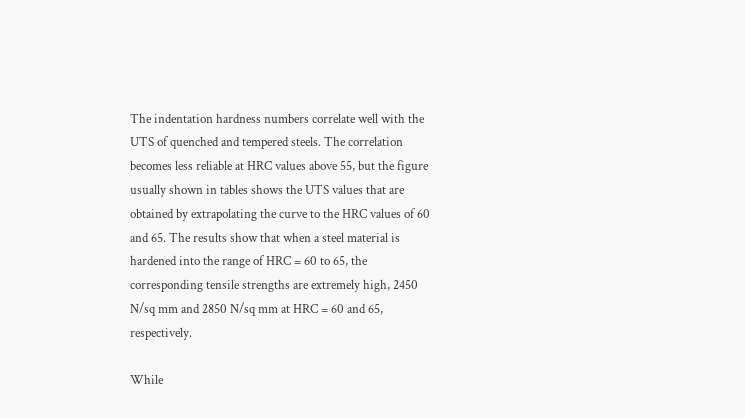The indentation hardness numbers correlate well with the UTS of quenched and tempered steels. The correlation becomes less reliable at HRC values above 55, but the figure usually shown in tables shows the UTS values that are obtained by extrapolating the curve to the HRC values of 60 and 65. The results show that when a steel material is hardened into the range of HRC = 60 to 65, the corresponding tensile strengths are extremely high, 2450 N/sq mm and 2850 N/sq mm at HRC = 60 and 65, respectively.

While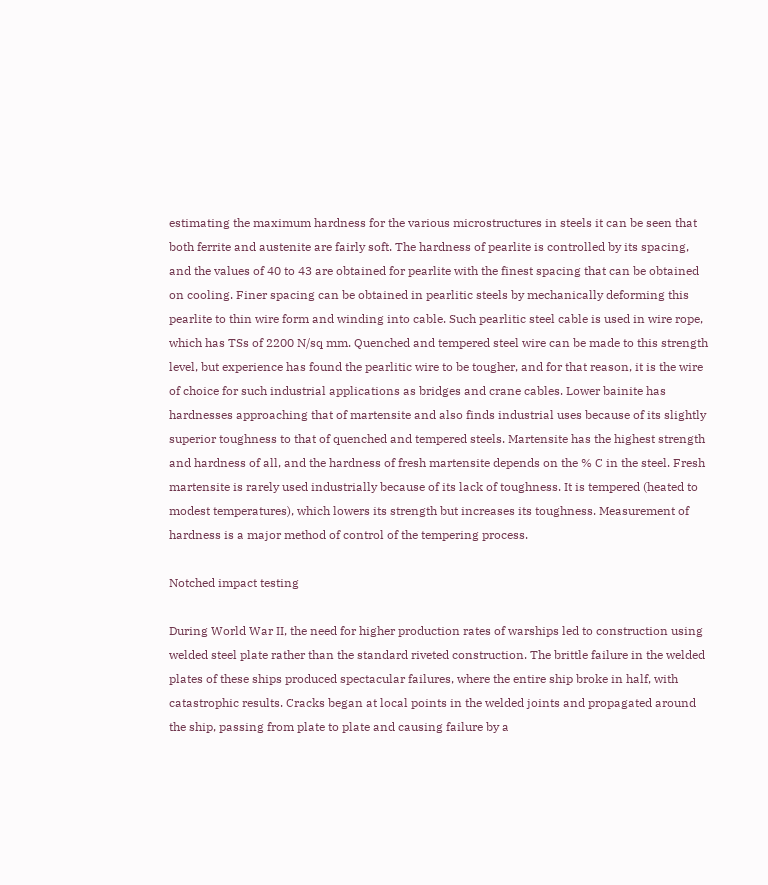estimating the maximum hardness for the various microstructures in steels it can be seen that both ferrite and austenite are fairly soft. The hardness of pearlite is controlled by its spacing, and the values of 40 to 43 are obtained for pearlite with the finest spacing that can be obtained on cooling. Finer spacing can be obtained in pearlitic steels by mechanically deforming this pearlite to thin wire form and winding into cable. Such pearlitic steel cable is used in wire rope, which has TSs of 2200 N/sq mm. Quenched and tempered steel wire can be made to this strength level, but experience has found the pearlitic wire to be tougher, and for that reason, it is the wire of choice for such industrial applications as bridges and crane cables. Lower bainite has hardnesses approaching that of martensite and also finds industrial uses because of its slightly superior toughness to that of quenched and tempered steels. Martensite has the highest strength and hardness of all, and the hardness of fresh martensite depends on the % C in the steel. Fresh martensite is rarely used industrially because of its lack of toughness. It is tempered (heated to modest temperatures), which lowers its strength but increases its toughness. Measurement of hardness is a major method of control of the tempering process.

Notched impact testing

During World War II, the need for higher production rates of warships led to construction using welded steel plate rather than the standard riveted construction. The brittle failure in the welded plates of these ships produced spectacular failures, where the entire ship broke in half, with catastrophic results. Cracks began at local points in the welded joints and propagated around the ship, passing from plate to plate and causing failure by a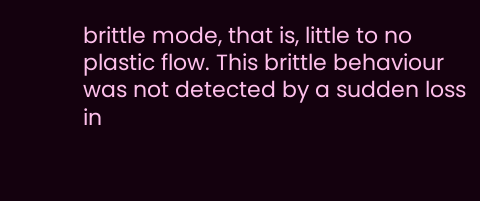brittle mode, that is, little to no plastic flow. This brittle behaviour was not detected by a sudden loss in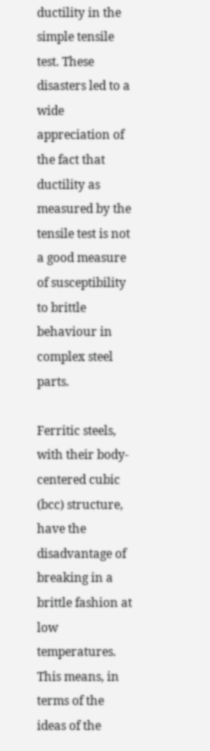ductility in the simple tensile test. These disasters led to a wide appreciation of the fact that ductility as measured by the tensile test is not a good measure of susceptibility to brittle behaviour in complex steel parts.

Ferritic steels, with their body-centered cubic (bcc) structure, have the disadvantage of breaking in a brittle fashion at low temperatures. This means, in terms of the ideas of the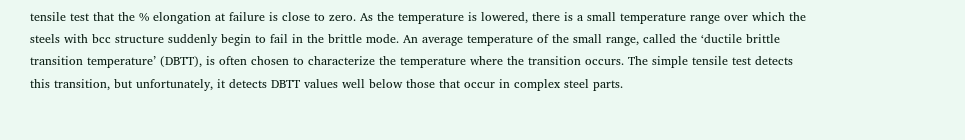tensile test that the % elongation at failure is close to zero. As the temperature is lowered, there is a small temperature range over which the steels with bcc structure suddenly begin to fail in the brittle mode. An average temperature of the small range, called the ‘ductile brittle transition temperature’ (DBTT), is often chosen to characterize the temperature where the transition occurs. The simple tensile test detects this transition, but unfortunately, it detects DBTT values well below those that occur in complex steel parts.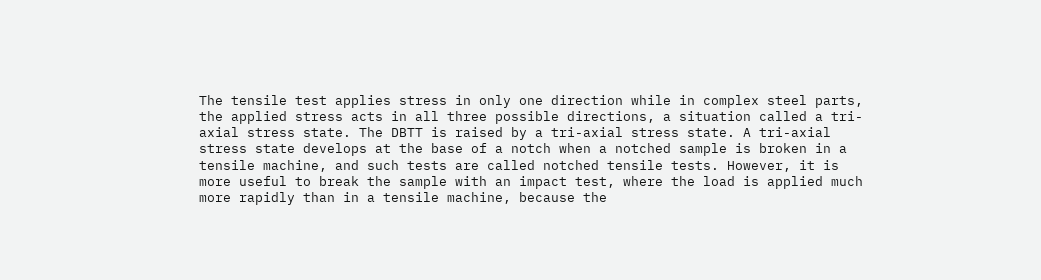The tensile test applies stress in only one direction while in complex steel parts, the applied stress acts in all three possible directions, a situation called a tri-axial stress state. The DBTT is raised by a tri-axial stress state. A tri-axial stress state develops at the base of a notch when a notched sample is broken in a tensile machine, and such tests are called notched tensile tests. However, it is more useful to break the sample with an impact test, where the load is applied much more rapidly than in a tensile machine, because the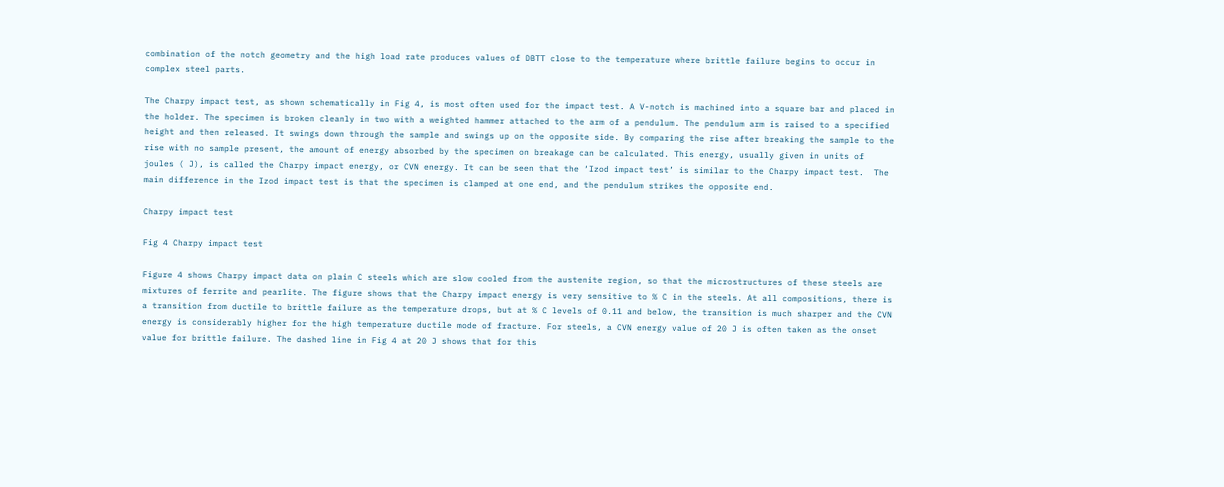combination of the notch geometry and the high load rate produces values of DBTT close to the temperature where brittle failure begins to occur in complex steel parts.

The Charpy impact test, as shown schematically in Fig 4, is most often used for the impact test. A V-notch is machined into a square bar and placed in the holder. The specimen is broken cleanly in two with a weighted hammer attached to the arm of a pendulum. The pendulum arm is raised to a specified height and then released. It swings down through the sample and swings up on the opposite side. By comparing the rise after breaking the sample to the rise with no sample present, the amount of energy absorbed by the specimen on breakage can be calculated. This energy, usually given in units of joules ( J), is called the Charpy impact energy, or CVN energy. It can be seen that the ‘Izod impact test’ is similar to the Charpy impact test.  The main difference in the Izod impact test is that the specimen is clamped at one end, and the pendulum strikes the opposite end.

Charpy impact test

Fig 4 Charpy impact test

Figure 4 shows Charpy impact data on plain C steels which are slow cooled from the austenite region, so that the microstructures of these steels are mixtures of ferrite and pearlite. The figure shows that the Charpy impact energy is very sensitive to % C in the steels. At all compositions, there is a transition from ductile to brittle failure as the temperature drops, but at % C levels of 0.11 and below, the transition is much sharper and the CVN energy is considerably higher for the high temperature ductile mode of fracture. For steels, a CVN energy value of 20 J is often taken as the onset value for brittle failure. The dashed line in Fig 4 at 20 J shows that for this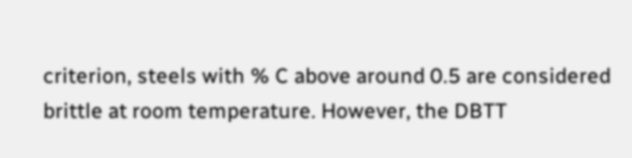criterion, steels with % C above around 0.5 are considered brittle at room temperature. However, the DBTT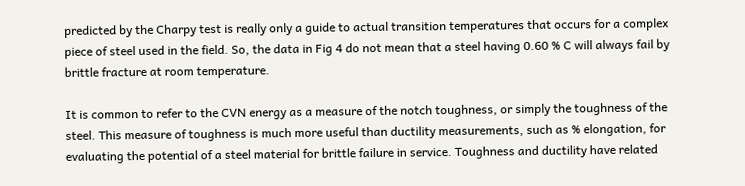predicted by the Charpy test is really only a guide to actual transition temperatures that occurs for a complex piece of steel used in the field. So, the data in Fig 4 do not mean that a steel having 0.60 % C will always fail by brittle fracture at room temperature.

It is common to refer to the CVN energy as a measure of the notch toughness, or simply the toughness of the steel. This measure of toughness is much more useful than ductility measurements, such as % elongation, for evaluating the potential of a steel material for brittle failure in service. Toughness and ductility have related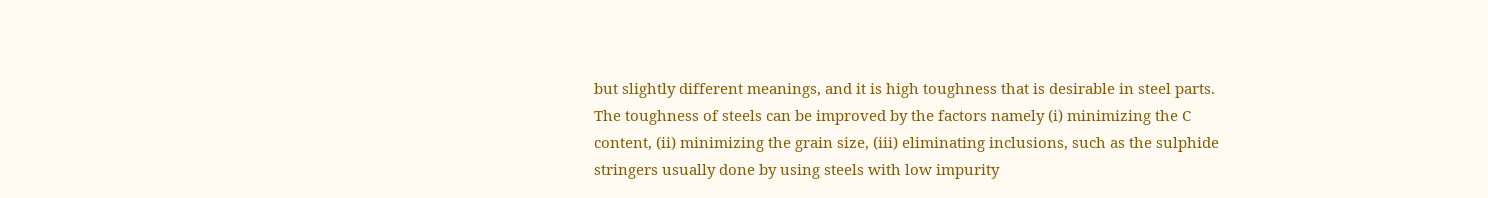but slightly different meanings, and it is high toughness that is desirable in steel parts. The toughness of steels can be improved by the factors namely (i) minimizing the C content, (ii) minimizing the grain size, (iii) eliminating inclusions, such as the sulphide stringers usually done by using steels with low impurity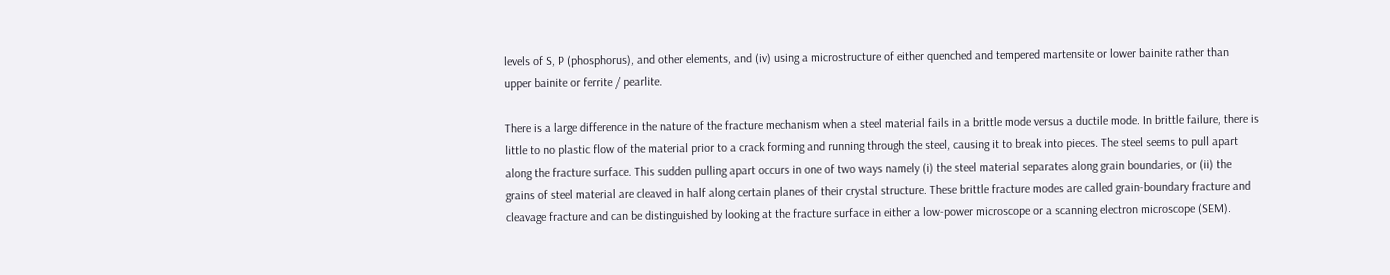levels of S, P (phosphorus), and other elements, and (iv) using a microstructure of either quenched and tempered martensite or lower bainite rather than upper bainite or ferrite / pearlite.

There is a large difference in the nature of the fracture mechanism when a steel material fails in a brittle mode versus a ductile mode. In brittle failure, there is little to no plastic flow of the material prior to a crack forming and running through the steel, causing it to break into pieces. The steel seems to pull apart along the fracture surface. This sudden pulling apart occurs in one of two ways namely (i) the steel material separates along grain boundaries, or (ii) the grains of steel material are cleaved in half along certain planes of their crystal structure. These brittle fracture modes are called grain-boundary fracture and cleavage fracture and can be distinguished by looking at the fracture surface in either a low-power microscope or a scanning electron microscope (SEM).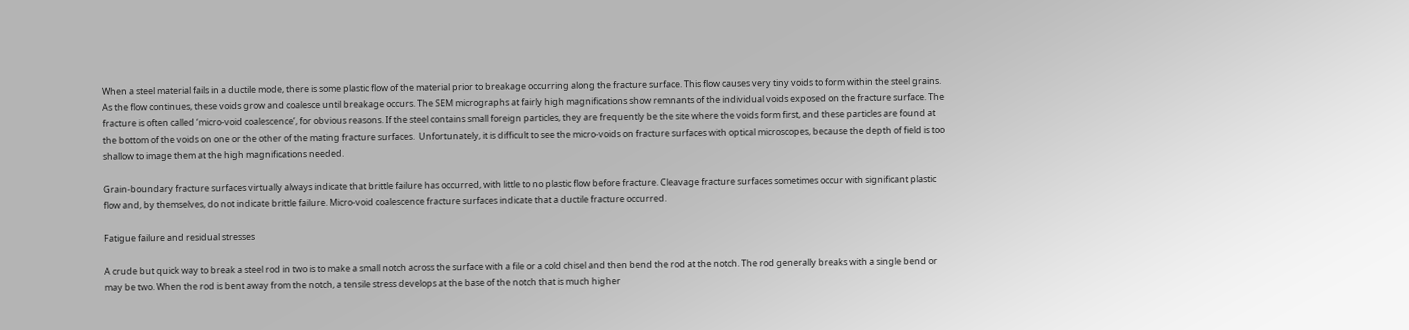When a steel material fails in a ductile mode, there is some plastic flow of the material prior to breakage occurring along the fracture surface. This flow causes very tiny voids to form within the steel grains. As the flow continues, these voids grow and coalesce until breakage occurs. The SEM micrographs at fairly high magnifications show remnants of the individual voids exposed on the fracture surface. The fracture is often called ‘micro-void coalescence’, for obvious reasons. If the steel contains small foreign particles, they are frequently be the site where the voids form first, and these particles are found at the bottom of the voids on one or the other of the mating fracture surfaces.  Unfortunately, it is difficult to see the micro-voids on fracture surfaces with optical microscopes, because the depth of field is too shallow to image them at the high magnifications needed.

Grain-boundary fracture surfaces virtually always indicate that brittle failure has occurred, with little to no plastic flow before fracture. Cleavage fracture surfaces sometimes occur with significant plastic flow and, by themselves, do not indicate brittle failure. Micro-void coalescence fracture surfaces indicate that a ductile fracture occurred.

Fatigue failure and residual stresses

A crude but quick way to break a steel rod in two is to make a small notch across the surface with a file or a cold chisel and then bend the rod at the notch. The rod generally breaks with a single bend or may be two. When the rod is bent away from the notch, a tensile stress develops at the base of the notch that is much higher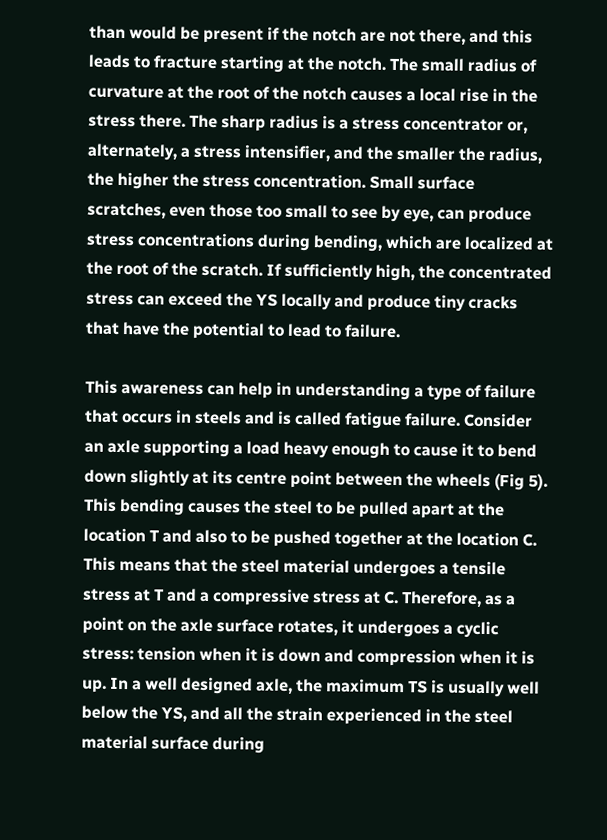than would be present if the notch are not there, and this leads to fracture starting at the notch. The small radius of curvature at the root of the notch causes a local rise in the stress there. The sharp radius is a stress concentrator or, alternately, a stress intensifier, and the smaller the radius, the higher the stress concentration. Small surface scratches, even those too small to see by eye, can produce stress concentrations during bending, which are localized at the root of the scratch. If sufficiently high, the concentrated stress can exceed the YS locally and produce tiny cracks that have the potential to lead to failure.

This awareness can help in understanding a type of failure that occurs in steels and is called fatigue failure. Consider an axle supporting a load heavy enough to cause it to bend down slightly at its centre point between the wheels (Fig 5). This bending causes the steel to be pulled apart at the location T and also to be pushed together at the location C. This means that the steel material undergoes a tensile stress at T and a compressive stress at C. Therefore, as a point on the axle surface rotates, it undergoes a cyclic stress: tension when it is down and compression when it is up. In a well designed axle, the maximum TS is usually well below the YS, and all the strain experienced in the steel material surface during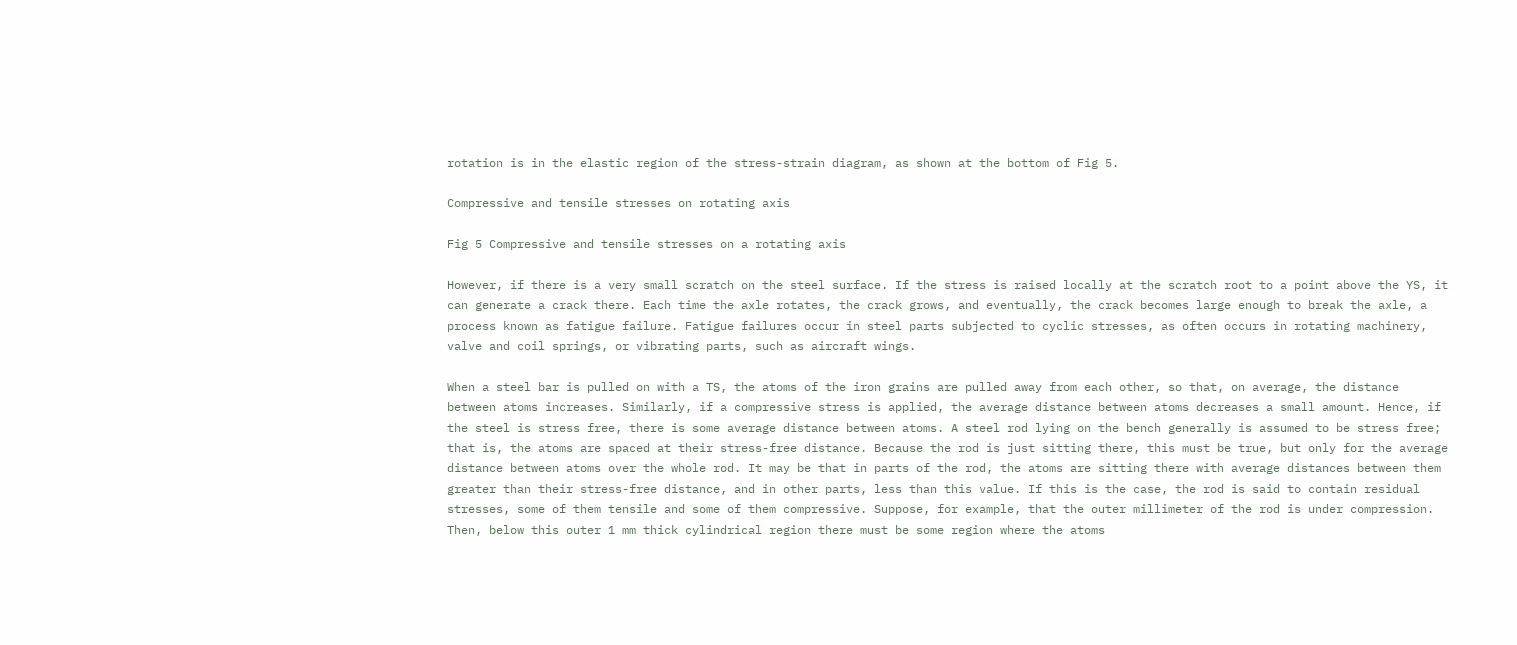rotation is in the elastic region of the stress-strain diagram, as shown at the bottom of Fig 5.

Compressive and tensile stresses on rotating axis

Fig 5 Compressive and tensile stresses on a rotating axis

However, if there is a very small scratch on the steel surface. If the stress is raised locally at the scratch root to a point above the YS, it can generate a crack there. Each time the axle rotates, the crack grows, and eventually, the crack becomes large enough to break the axle, a process known as fatigue failure. Fatigue failures occur in steel parts subjected to cyclic stresses, as often occurs in rotating machinery, valve and coil springs, or vibrating parts, such as aircraft wings.

When a steel bar is pulled on with a TS, the atoms of the iron grains are pulled away from each other, so that, on average, the distance between atoms increases. Similarly, if a compressive stress is applied, the average distance between atoms decreases a small amount. Hence, if the steel is stress free, there is some average distance between atoms. A steel rod lying on the bench generally is assumed to be stress free; that is, the atoms are spaced at their stress-free distance. Because the rod is just sitting there, this must be true, but only for the average distance between atoms over the whole rod. It may be that in parts of the rod, the atoms are sitting there with average distances between them greater than their stress-free distance, and in other parts, less than this value. If this is the case, the rod is said to contain residual stresses, some of them tensile and some of them compressive. Suppose, for example, that the outer millimeter of the rod is under compression. Then, below this outer 1 mm thick cylindrical region there must be some region where the atoms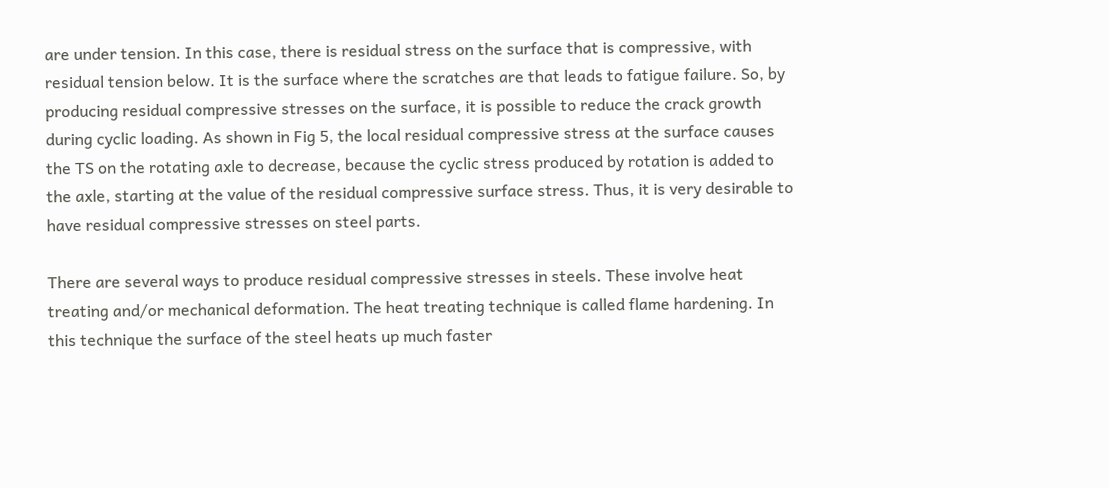are under tension. In this case, there is residual stress on the surface that is compressive, with residual tension below. It is the surface where the scratches are that leads to fatigue failure. So, by producing residual compressive stresses on the surface, it is possible to reduce the crack growth during cyclic loading. As shown in Fig 5, the local residual compressive stress at the surface causes the TS on the rotating axle to decrease, because the cyclic stress produced by rotation is added to the axle, starting at the value of the residual compressive surface stress. Thus, it is very desirable to have residual compressive stresses on steel parts.

There are several ways to produce residual compressive stresses in steels. These involve heat treating and/or mechanical deformation. The heat treating technique is called flame hardening. In this technique the surface of the steel heats up much faster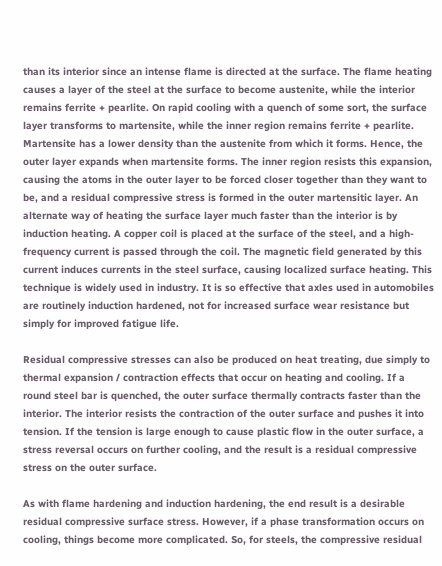than its interior since an intense flame is directed at the surface. The flame heating causes a layer of the steel at the surface to become austenite, while the interior remains ferrite + pearlite. On rapid cooling with a quench of some sort, the surface layer transforms to martensite, while the inner region remains ferrite + pearlite. Martensite has a lower density than the austenite from which it forms. Hence, the outer layer expands when martensite forms. The inner region resists this expansion, causing the atoms in the outer layer to be forced closer together than they want to be, and a residual compressive stress is formed in the outer martensitic layer. An alternate way of heating the surface layer much faster than the interior is by induction heating. A copper coil is placed at the surface of the steel, and a high- frequency current is passed through the coil. The magnetic field generated by this current induces currents in the steel surface, causing localized surface heating. This technique is widely used in industry. It is so effective that axles used in automobiles are routinely induction hardened, not for increased surface wear resistance but simply for improved fatigue life.

Residual compressive stresses can also be produced on heat treating, due simply to thermal expansion / contraction effects that occur on heating and cooling. If a round steel bar is quenched, the outer surface thermally contracts faster than the interior. The interior resists the contraction of the outer surface and pushes it into tension. If the tension is large enough to cause plastic flow in the outer surface, a stress reversal occurs on further cooling, and the result is a residual compressive stress on the outer surface.

As with flame hardening and induction hardening, the end result is a desirable residual compressive surface stress. However, if a phase transformation occurs on cooling, things become more complicated. So, for steels, the compressive residual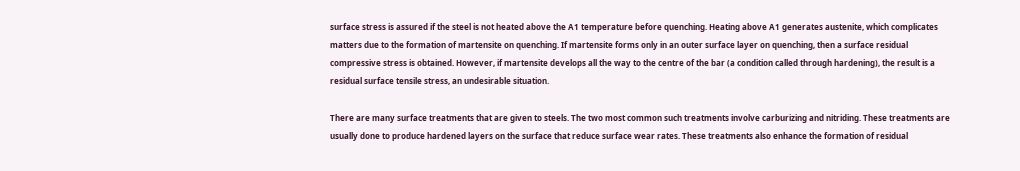surface stress is assured if the steel is not heated above the A1 temperature before quenching. Heating above A1 generates austenite, which complicates matters due to the formation of martensite on quenching. If martensite forms only in an outer surface layer on quenching, then a surface residual compressive stress is obtained. However, if martensite develops all the way to the centre of the bar (a condition called through hardening), the result is a residual surface tensile stress, an undesirable situation.

There are many surface treatments that are given to steels. The two most common such treatments involve carburizing and nitriding. These treatments are usually done to produce hardened layers on the surface that reduce surface wear rates. These treatments also enhance the formation of residual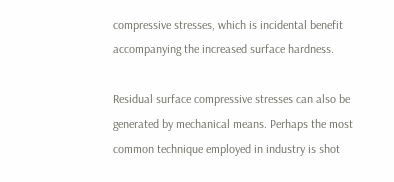compressive stresses, which is incidental benefit accompanying the increased surface hardness.

Residual surface compressive stresses can also be generated by mechanical means. Perhaps the most common technique employed in industry is shot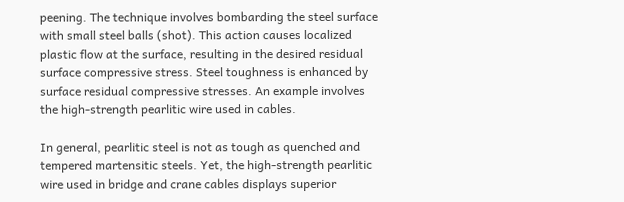peening. The technique involves bombarding the steel surface with small steel balls (shot). This action causes localized plastic flow at the surface, resulting in the desired residual surface compressive stress. Steel toughness is enhanced by surface residual compressive stresses. An example involves the high-strength pearlitic wire used in cables.

In general, pearlitic steel is not as tough as quenched and tempered martensitic steels. Yet, the high-strength pearlitic wire used in bridge and crane cables displays superior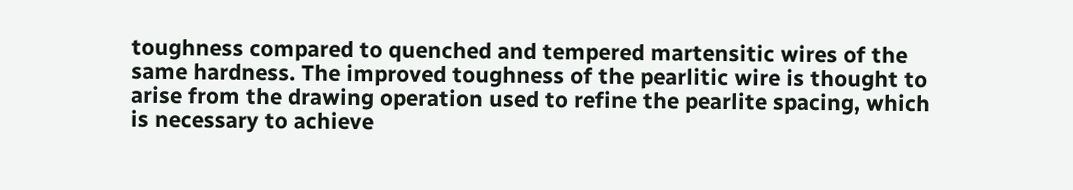toughness compared to quenched and tempered martensitic wires of the same hardness. The improved toughness of the pearlitic wire is thought to arise from the drawing operation used to refine the pearlite spacing, which is necessary to achieve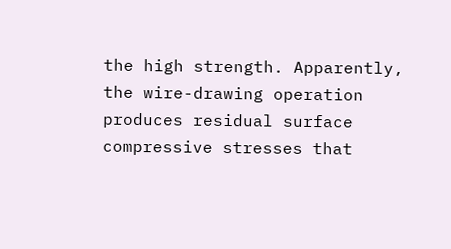the high strength. Apparently, the wire-drawing operation produces residual surface compressive stresses that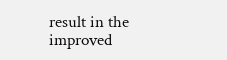result in the improved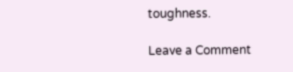toughness.

Leave a Comment